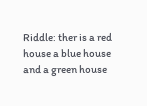Riddle: ther is a red house a blue house and a green house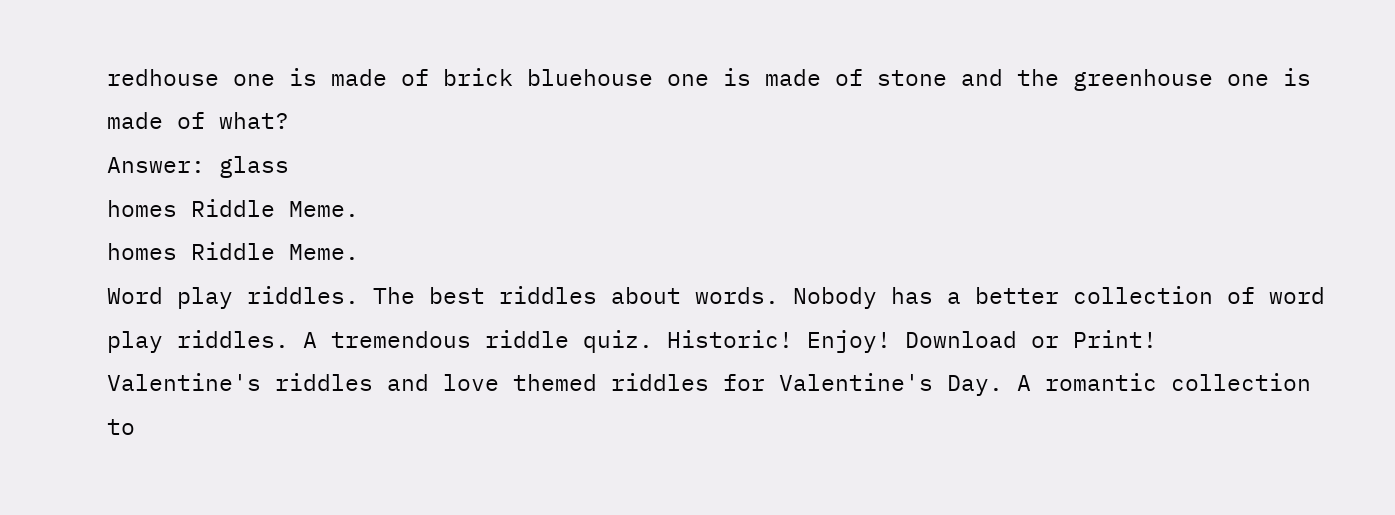redhouse one is made of brick bluehouse one is made of stone and the greenhouse one is made of what?
Answer: glass
homes Riddle Meme.
homes Riddle Meme.
Word play riddles. The best riddles about words. Nobody has a better collection of word play riddles. A tremendous riddle quiz. Historic! Enjoy! Download or Print!
Valentine's riddles and love themed riddles for Valentine's Day. A romantic collection to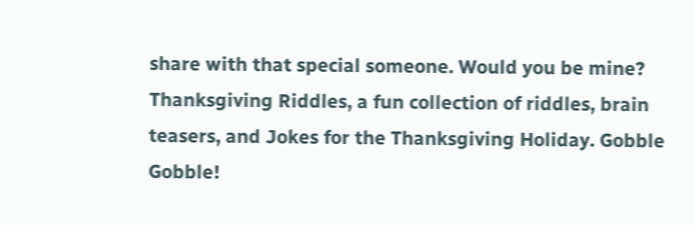share with that special someone. Would you be mine?
Thanksgiving Riddles, a fun collection of riddles, brain teasers, and Jokes for the Thanksgiving Holiday. Gobble Gobble!